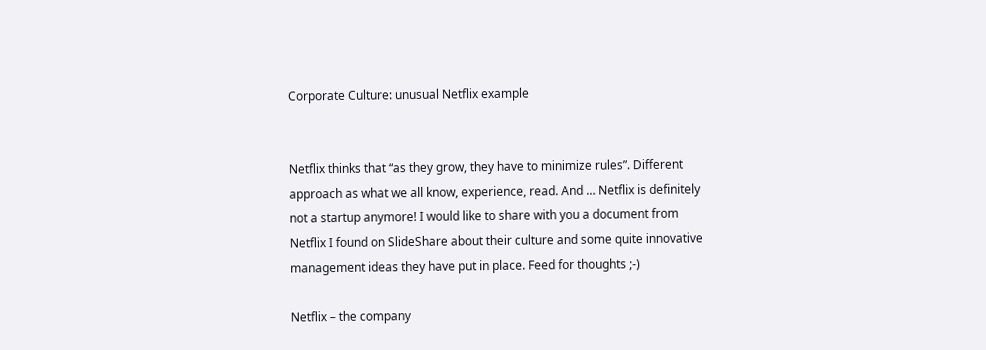Corporate Culture: unusual Netflix example


Netflix thinks that “as they grow, they have to minimize rules”. Different approach as what we all know, experience, read. And … Netflix is definitely not a startup anymore! I would like to share with you a document from Netflix I found on SlideShare about their culture and some quite innovative management ideas they have put in place. Feed for thoughts ;-)

Netflix – the company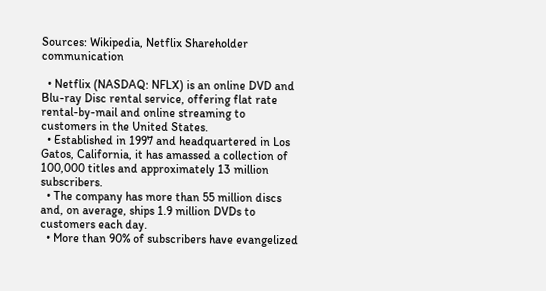Sources: Wikipedia, Netflix Shareholder communication

  • Netflix (NASDAQ: NFLX) is an online DVD and Blu-ray Disc rental service, offering flat rate rental-by-mail and online streaming to customers in the United States.
  • Established in 1997 and headquartered in Los Gatos, California, it has amassed a collection of 100,000 titles and approximately 13 million subscribers.
  • The company has more than 55 million discs and, on average, ships 1.9 million DVDs to customers each day.
  • More than 90% of subscribers have evangelized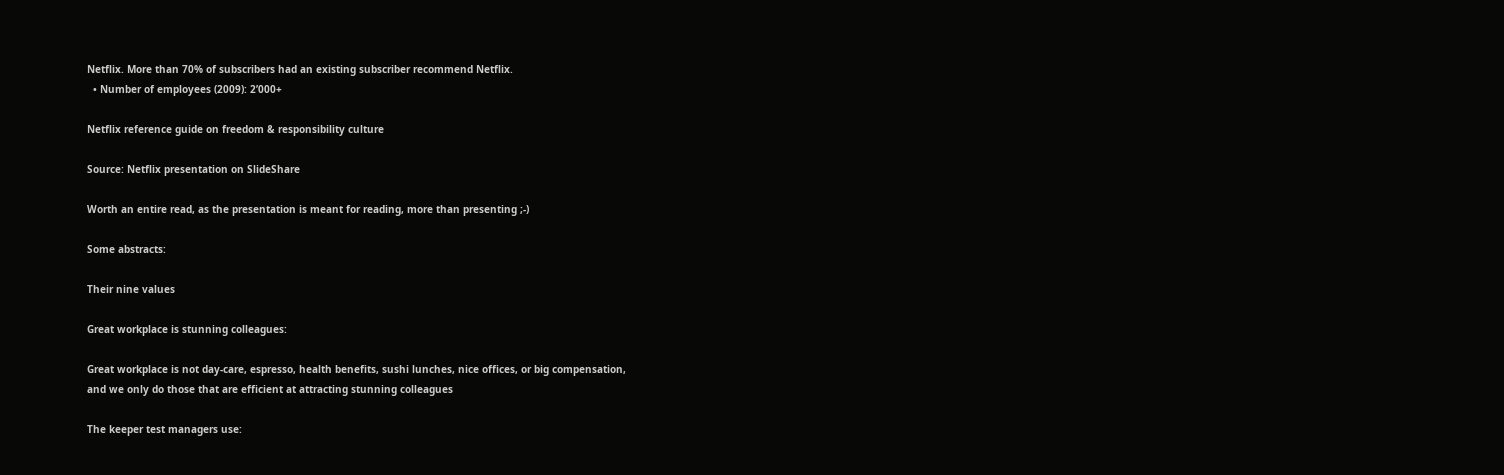Netflix. More than 70% of subscribers had an existing subscriber recommend Netflix.
  • Number of employees (2009): 2’000+

Netflix reference guide on freedom & responsibility culture

Source: Netflix presentation on SlideShare

Worth an entire read, as the presentation is meant for reading, more than presenting ;-)

Some abstracts:

Their nine values

Great workplace is stunning colleagues:

Great workplace is not day-care, espresso, health benefits, sushi lunches, nice offices, or big compensation,
and we only do those that are efficient at attracting stunning colleagues

The keeper test managers use: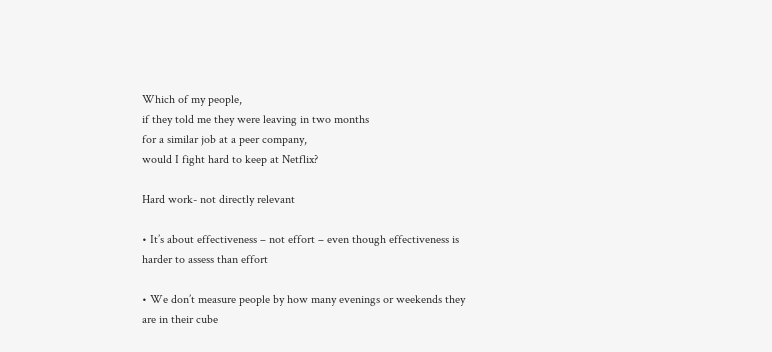Which of my people,
if they told me they were leaving in two months
for a similar job at a peer company,
would I fight hard to keep at Netflix?

Hard work- not directly relevant

• It’s about effectiveness – not effort – even though effectiveness is harder to assess than effort

• We don’t measure people by how many evenings or weekends they are in their cube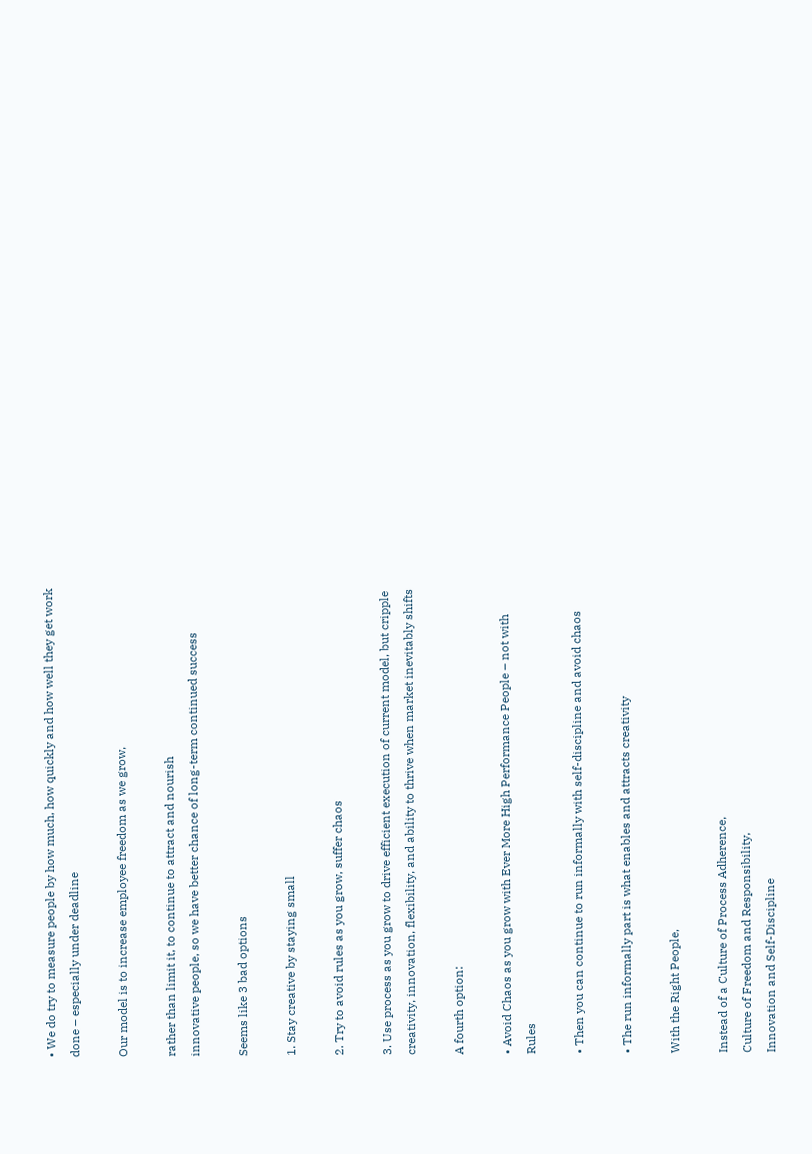• We do try to measure people by how much, how quickly and how well they get work done – especially under deadline

Our model is to increase employee freedom as we grow,

rather than limit it, to continue to attract and nourish
innovative people, so we have better chance of long-term continued success

Seems like 3 bad options

1. Stay creative by staying small

2. Try to avoid rules as you grow, suffer chaos

3. Use process as you grow to drive efficient execution of current model, but cripple creativity, innovation, flexibility, and ability to thrive when market inevitably shifts

A fourth option:

• Avoid Chaos as you grow with Ever More High Performance People – not with Rules

• Then you can continue to run informally with self-discipline and avoid chaos

• The run informally part is what enables and attracts creativity

With the Right People,

Instead of a Culture of Process Adherence,
Culture of Freedom and Responsibility,
Innovation and Self-Discipline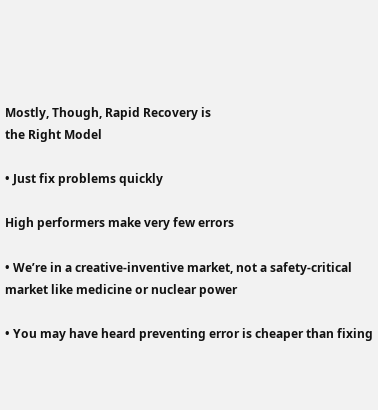Mostly, Though, Rapid Recovery is
the Right Model

• Just fix problems quickly

High performers make very few errors

• We’re in a creative-inventive market, not a safety-critical market like medicine or nuclear power

• You may have heard preventing error is cheaper than fixing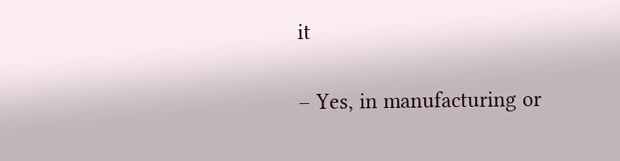it

– Yes, in manufacturing or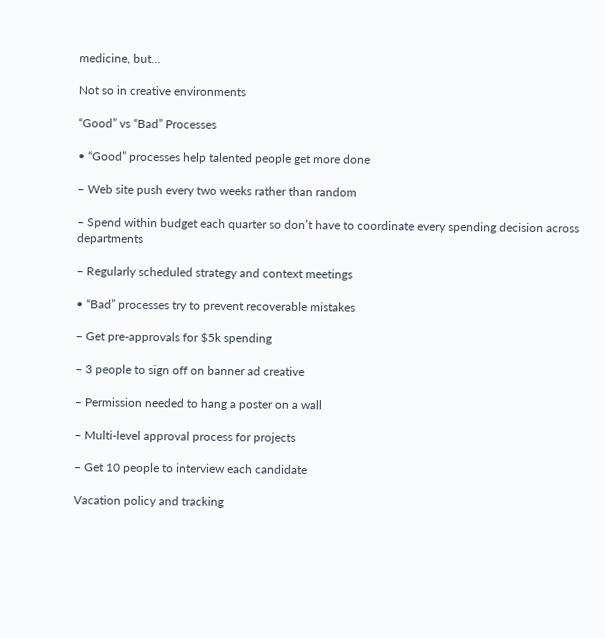medicine, but…

Not so in creative environments

“Good” vs “Bad” Processes

• “Good” processes help talented people get more done

– Web site push every two weeks rather than random

– Spend within budget each quarter so don’t have to coordinate every spending decision across departments

– Regularly scheduled strategy and context meetings

• “Bad” processes try to prevent recoverable mistakes

– Get pre-approvals for $5k spending

– 3 people to sign off on banner ad creative

– Permission needed to hang a poster on a wall

– Multi-level approval process for projects

– Get 10 people to interview each candidate

Vacation policy and tracking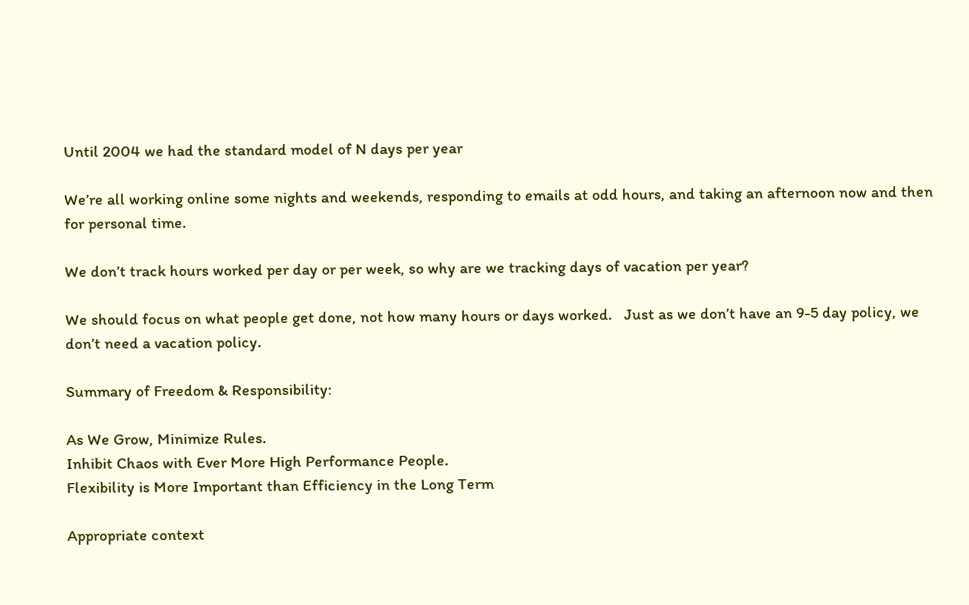Until 2004 we had the standard model of N days per year

We’re all working online some nights and weekends, responding to emails at odd hours, and taking an afternoon now and then for personal time.

We don’t track hours worked per day or per week, so why are we tracking days of vacation per year?

We should focus on what people get done, not how many hours or days worked.   Just as we don’t have an 9-5 day policy, we don’t need a vacation policy.

Summary of Freedom & Responsibility:

As We Grow, Minimize Rules.
Inhibit Chaos with Ever More High Performance People.
Flexibility is More Important than Efficiency in the Long Term

Appropriate context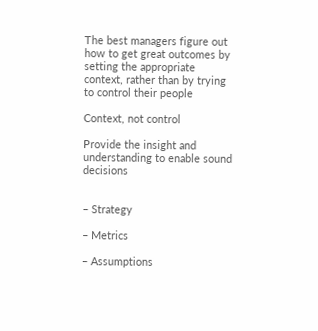The best managers figure out how to get great outcomes by setting the appropriate context, rather than by trying to control their people

Context, not control

Provide the insight and understanding to enable sound decisions


– Strategy

– Metrics

– Assumptions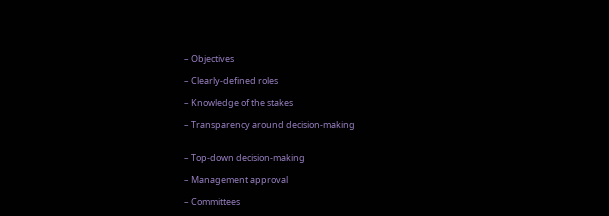– Objectives

– Clearly-defined roles

– Knowledge of the stakes

– Transparency around decision-making


– Top-down decision-making

– Management approval

– Committees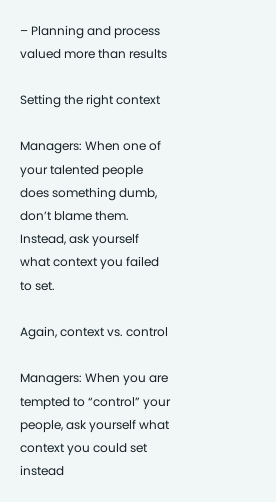– Planning and process valued more than results

Setting the right context

Managers: When one of your talented people
does something dumb, don’t blame them.
Instead, ask yourself what context you failed to set.

Again, context vs. control

Managers: When you are tempted to “control” your people, ask yourself what context you could set instead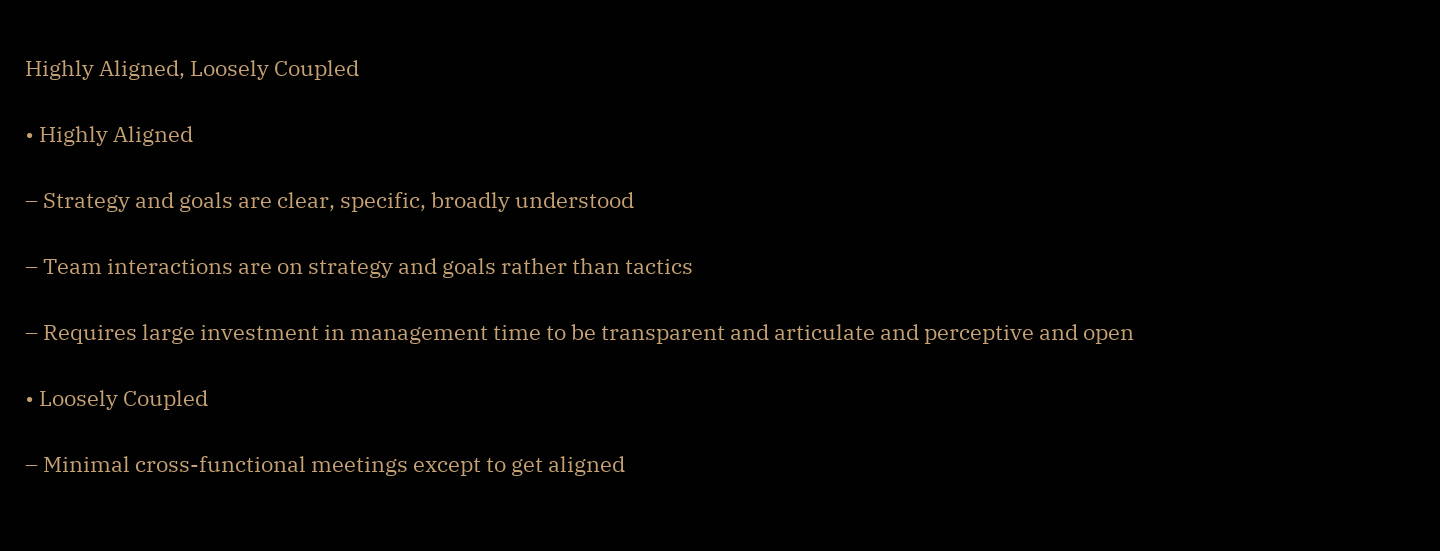Highly Aligned, Loosely Coupled

• Highly Aligned

– Strategy and goals are clear, specific, broadly understood

– Team interactions are on strategy and goals rather than tactics

– Requires large investment in management time to be transparent and articulate and perceptive and open

• Loosely Coupled

– Minimal cross-functional meetings except to get aligned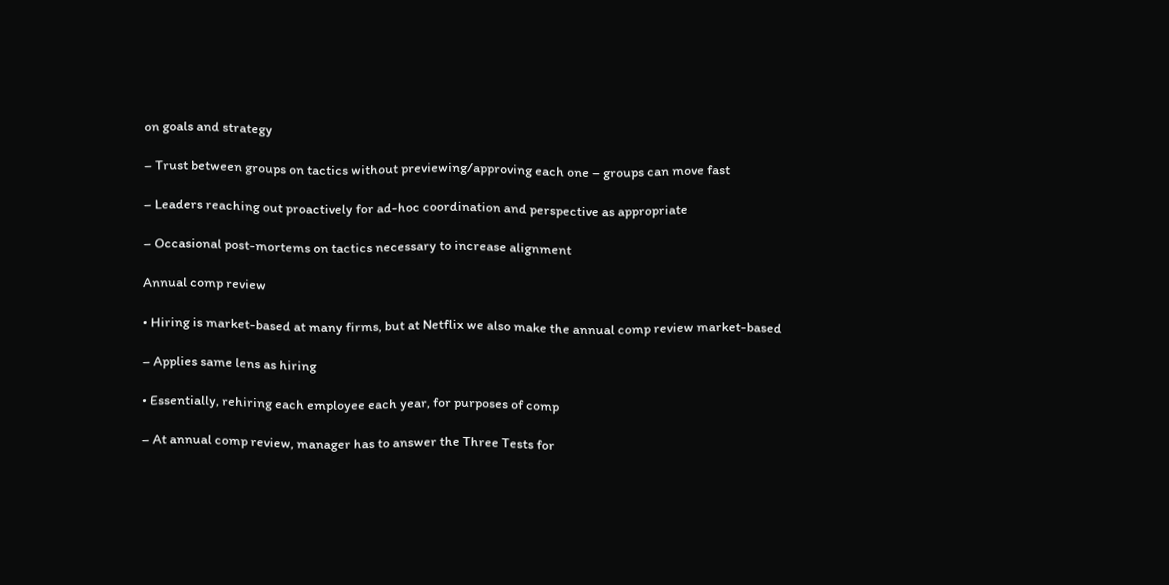on goals and strategy

– Trust between groups on tactics without previewing/approving each one – groups can move fast

– Leaders reaching out proactively for ad-hoc coordination and perspective as appropriate

– Occasional post-mortems on tactics necessary to increase alignment

Annual comp review

• Hiring is market-based at many firms, but at Netflix we also make the annual comp review market-based

– Applies same lens as hiring

• Essentially, rehiring each employee each year, for purposes of comp

– At annual comp review, manager has to answer the Three Tests for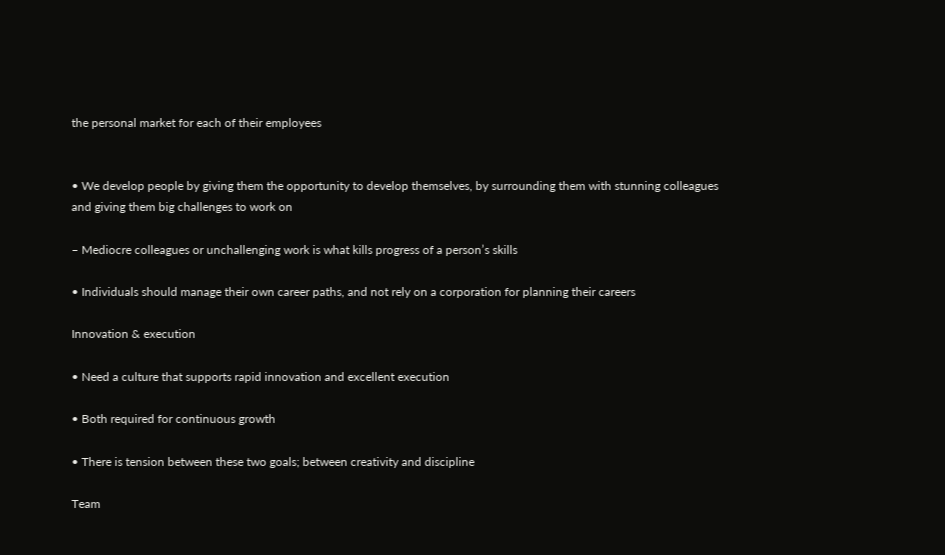the personal market for each of their employees


• We develop people by giving them the opportunity to develop themselves, by surrounding them with stunning colleagues and giving them big challenges to work on

– Mediocre colleagues or unchallenging work is what kills progress of a person’s skills

• Individuals should manage their own career paths, and not rely on a corporation for planning their careers

Innovation & execution

• Need a culture that supports rapid innovation and excellent execution

• Both required for continuous growth

• There is tension between these two goals; between creativity and discipline

Team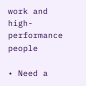work and high-performance people

• Need a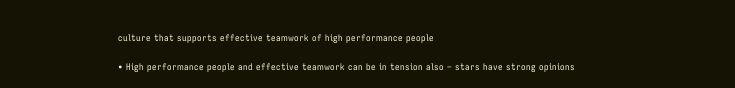culture that supports effective teamwork of high performance people

• High performance people and effective teamwork can be in tension also – stars have strong opinions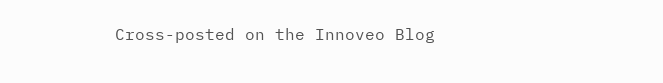Cross-posted on the Innoveo Blog